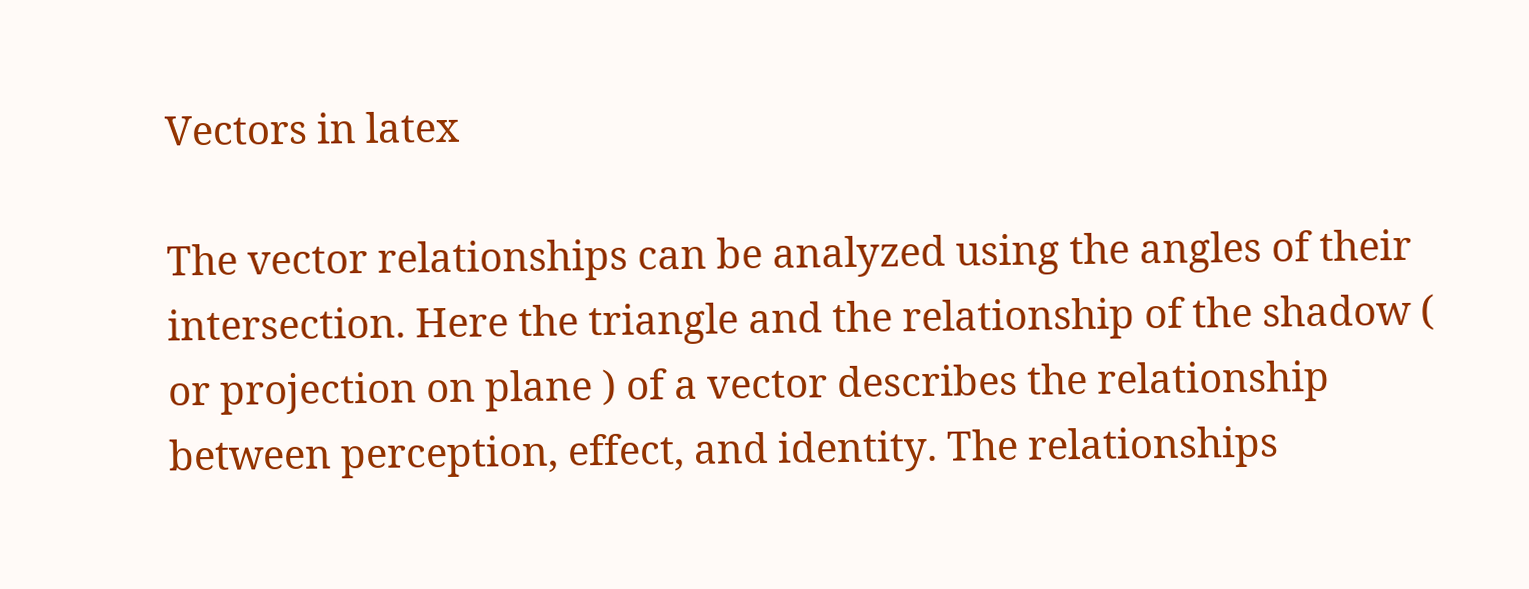Vectors in latex

The vector relationships can be analyzed using the angles of their intersection. Here the triangle and the relationship of the shadow ( or projection on plane ) of a vector describes the relationship between perception, effect, and identity. The relationships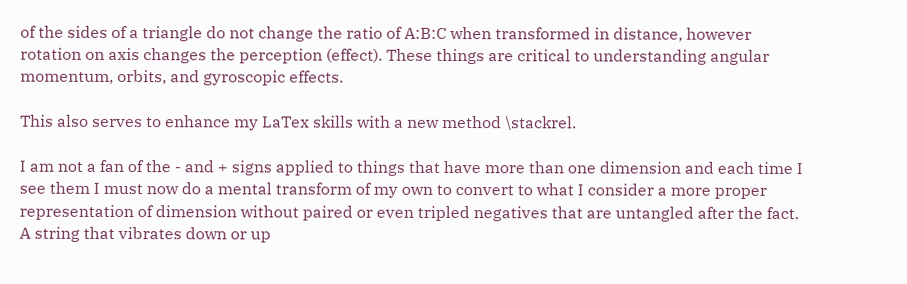of the sides of a triangle do not change the ratio of A:B:C when transformed in distance, however rotation on axis changes the perception (effect). These things are critical to understanding angular momentum, orbits, and gyroscopic effects.

This also serves to enhance my LaTex skills with a new method \stackrel.

I am not a fan of the - and + signs applied to things that have more than one dimension and each time I see them I must now do a mental transform of my own to convert to what I consider a more proper representation of dimension without paired or even tripled negatives that are untangled after the fact. A string that vibrates down or up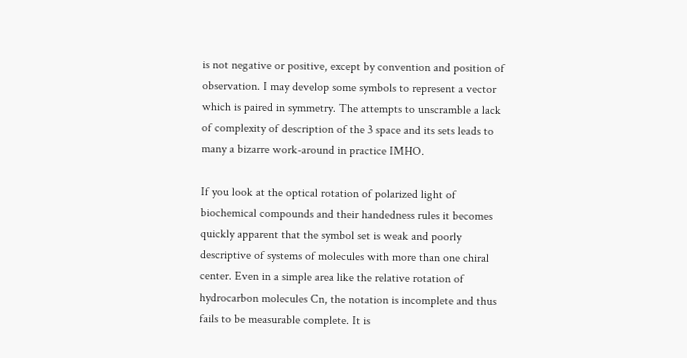is not negative or positive, except by convention and position of observation. I may develop some symbols to represent a vector which is paired in symmetry. The attempts to unscramble a lack of complexity of description of the 3 space and its sets leads to many a bizarre work-around in practice IMHO.

If you look at the optical rotation of polarized light of biochemical compounds and their handedness rules it becomes quickly apparent that the symbol set is weak and poorly descriptive of systems of molecules with more than one chiral center. Even in a simple area like the relative rotation of hydrocarbon molecules Cn, the notation is incomplete and thus fails to be measurable complete. It is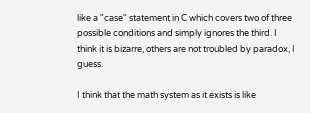like a "case" statement in C which covers two of three possible conditions and simply ignores the third. I think it is bizarre, others are not troubled by paradox, I guess.

I think that the math system as it exists is like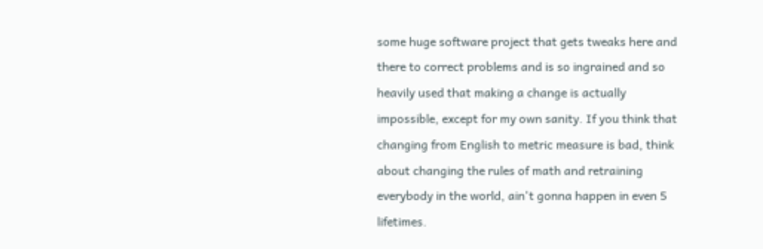some huge software project that gets tweaks here and there to correct problems and is so ingrained and so heavily used that making a change is actually impossible, except for my own sanity. If you think that changing from English to metric measure is bad, think about changing the rules of math and retraining everybody in the world, ain't gonna happen in even 5 lifetimes.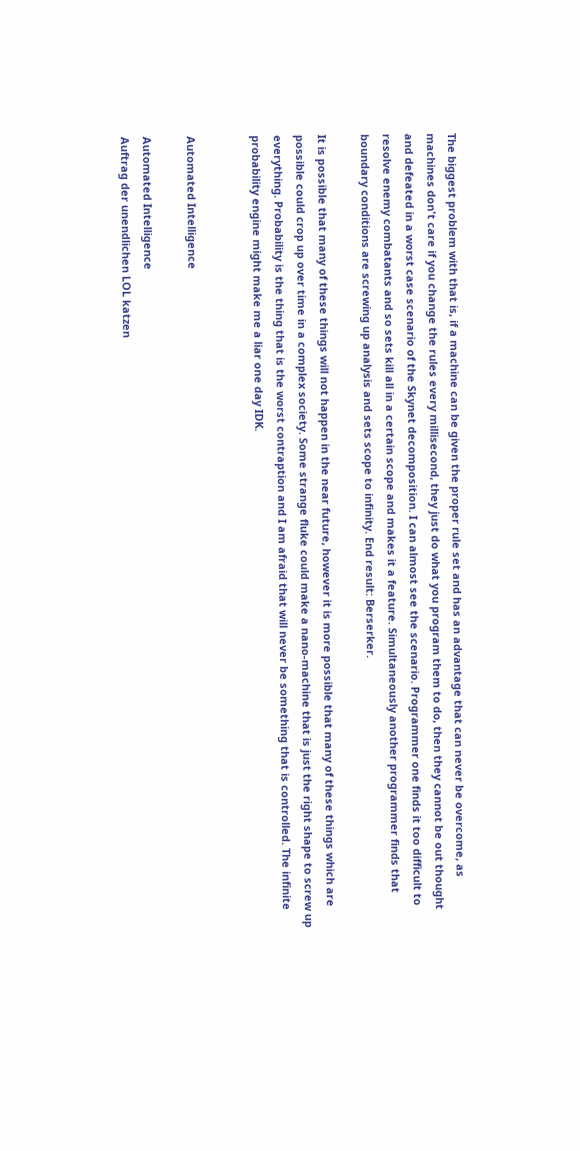The biggest problem with that is, if a machine can be given the proper rule set and has an advantage that can never be overcome, as machines don't care if you change the rules every millisecond, they just do what you program them to do, then they cannot be out thought and defeated in a worst case scenario of the Skynet decomposition. I can almost see the scenario. Programmer one finds it too difficult to resolve enemy combatants and so sets kill all in a certain scope and makes it a feature. Simultaneously another programmer finds that boundary conditions are screwing up analysis and sets scope to infinity. End result: Berserker.

It is possible that many of these things will not happen in the near future, however it is more possible that many of these things which are possible could crop up over time in a complex society. Some strange fluke could make a nano-machine that is just the right shape to screw up everything. Probability is the thing that is the worst contraption and I am afraid that will never be something that is controlled. The infinite probability engine might make me a liar one day IDK.


Automated Intelligence

Automated Intelligence
Auftrag der unendlichen LOL katzen